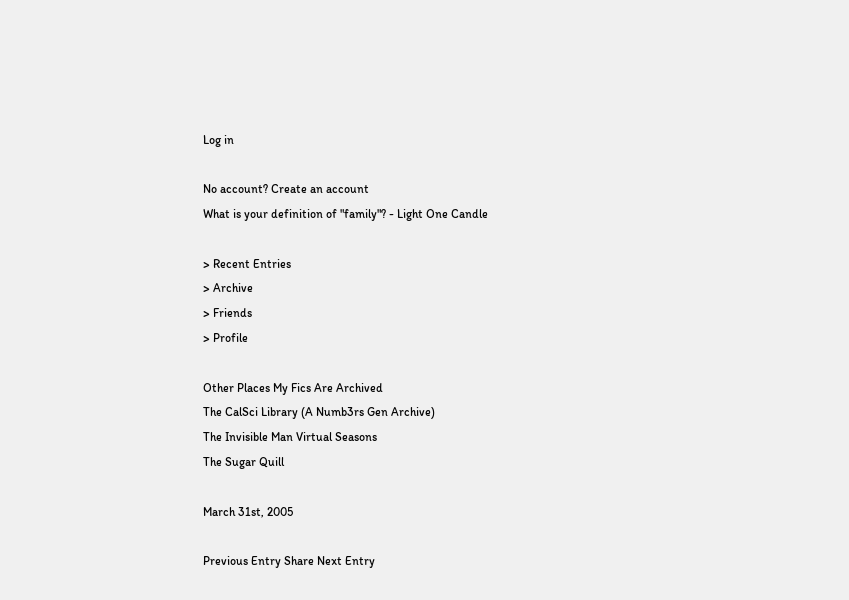Log in

No account? Create an account
What is your definition of "family"? - Light One Candle

> Recent Entries
> Archive
> Friends
> Profile

Other Places My Fics Are Archived
The CalSci Library (A Numb3rs Gen Archive)
The Invisible Man Virtual Seasons
The Sugar Quill

March 31st, 2005

Previous Entry Share Next Entry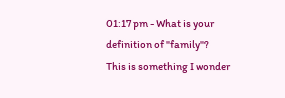01:17 pm - What is your definition of "family"?
This is something I wonder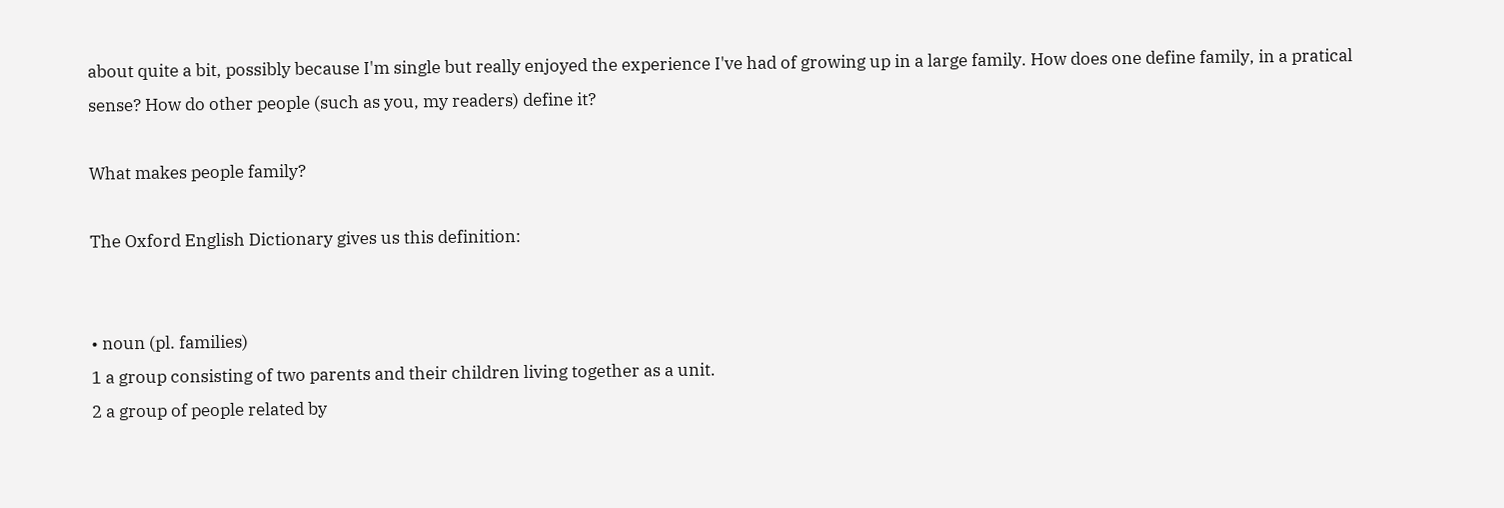about quite a bit, possibly because I'm single but really enjoyed the experience I've had of growing up in a large family. How does one define family, in a pratical sense? How do other people (such as you, my readers) define it?

What makes people family?

The Oxford English Dictionary gives us this definition:


• noun (pl. families)
1 a group consisting of two parents and their children living together as a unit.
2 a group of people related by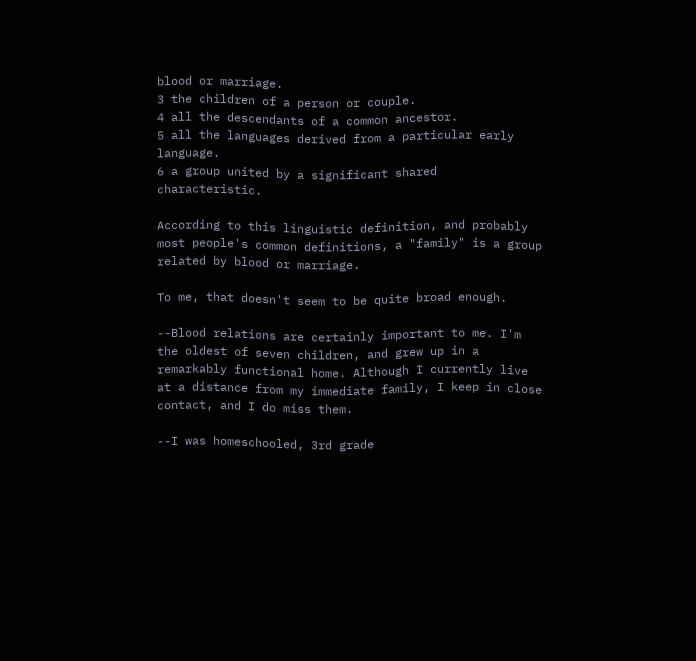blood or marriage.
3 the children of a person or couple.
4 all the descendants of a common ancestor.
5 all the languages derived from a particular early language.
6 a group united by a significant shared characteristic.

According to this linguistic definition, and probably most people's common definitions, a "family" is a group related by blood or marriage.

To me, that doesn't seem to be quite broad enough.

--Blood relations are certainly important to me. I'm the oldest of seven children, and grew up in a remarkably functional home. Although I currently live at a distance from my immediate family, I keep in close contact, and I do miss them.

--I was homeschooled, 3rd grade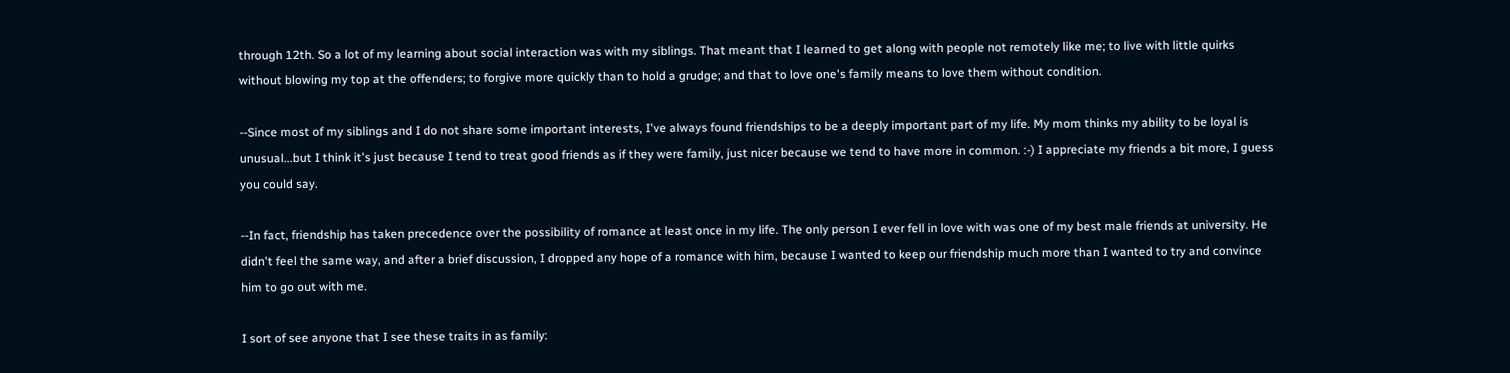through 12th. So a lot of my learning about social interaction was with my siblings. That meant that I learned to get along with people not remotely like me; to live with little quirks without blowing my top at the offenders; to forgive more quickly than to hold a grudge; and that to love one's family means to love them without condition.

--Since most of my siblings and I do not share some important interests, I've always found friendships to be a deeply important part of my life. My mom thinks my ability to be loyal is unusual...but I think it's just because I tend to treat good friends as if they were family, just nicer because we tend to have more in common. :-) I appreciate my friends a bit more, I guess you could say.

--In fact, friendship has taken precedence over the possibility of romance at least once in my life. The only person I ever fell in love with was one of my best male friends at university. He didn't feel the same way, and after a brief discussion, I dropped any hope of a romance with him, because I wanted to keep our friendship much more than I wanted to try and convince him to go out with me.

I sort of see anyone that I see these traits in as family: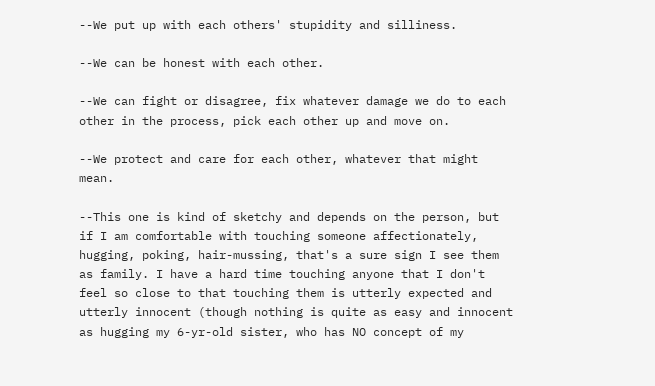--We put up with each others' stupidity and silliness.

--We can be honest with each other.

--We can fight or disagree, fix whatever damage we do to each other in the process, pick each other up and move on.

--We protect and care for each other, whatever that might mean.

--This one is kind of sketchy and depends on the person, but if I am comfortable with touching someone affectionately, hugging, poking, hair-mussing, that's a sure sign I see them as family. I have a hard time touching anyone that I don't feel so close to that touching them is utterly expected and utterly innocent (though nothing is quite as easy and innocent as hugging my 6-yr-old sister, who has NO concept of my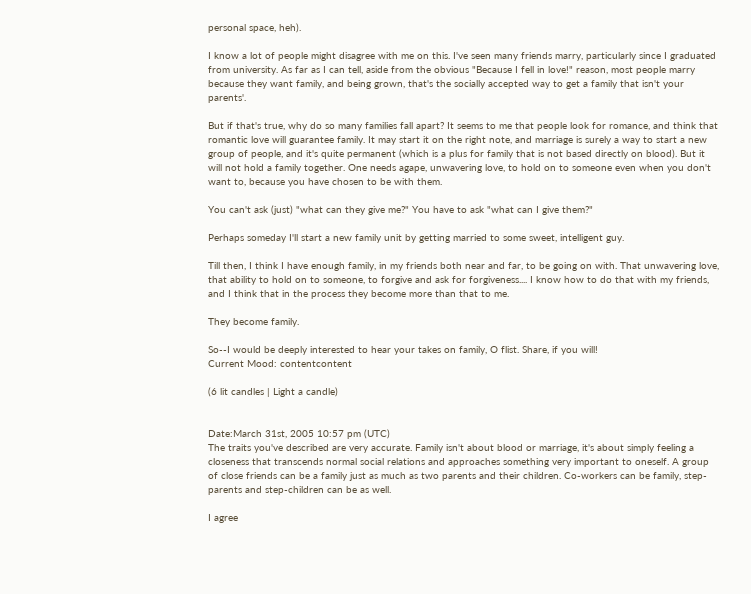personal space, heh).

I know a lot of people might disagree with me on this. I've seen many friends marry, particularly since I graduated from university. As far as I can tell, aside from the obvious "Because I fell in love!" reason, most people marry because they want family, and being grown, that's the socially accepted way to get a family that isn't your parents'.

But if that's true, why do so many families fall apart? It seems to me that people look for romance, and think that romantic love will guarantee family. It may start it on the right note, and marriage is surely a way to start a new group of people, and it's quite permanent (which is a plus for family that is not based directly on blood). But it will not hold a family together. One needs agape, unwavering love, to hold on to someone even when you don't want to, because you have chosen to be with them.

You can't ask (just) "what can they give me?" You have to ask "what can I give them?"

Perhaps someday I'll start a new family unit by getting married to some sweet, intelligent guy.

Till then, I think I have enough family, in my friends both near and far, to be going on with. That unwavering love, that ability to hold on to someone, to forgive and ask for forgiveness.... I know how to do that with my friends, and I think that in the process they become more than that to me.

They become family.

So--I would be deeply interested to hear your takes on family, O flist. Share, if you will!
Current Mood: contentcontent

(6 lit candles | Light a candle)


Date:March 31st, 2005 10:57 pm (UTC)
The traits you've described are very accurate. Family isn't about blood or marriage, it's about simply feeling a closeness that transcends normal social relations and approaches something very important to oneself. A group of close friends can be a family just as much as two parents and their children. Co-workers can be family, step-parents and step-children can be as well.

I agree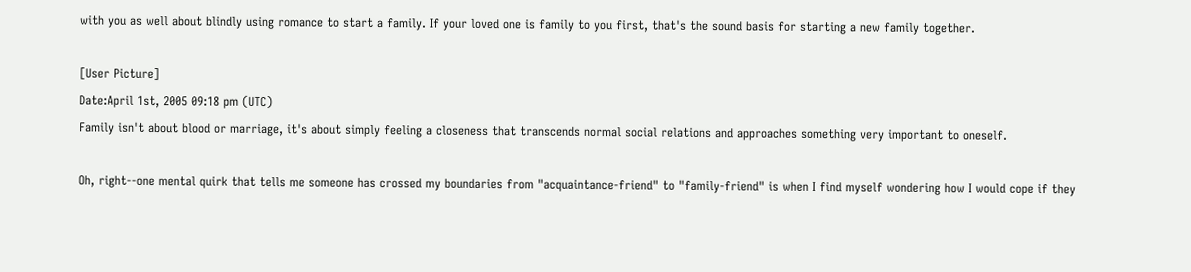with you as well about blindly using romance to start a family. If your loved one is family to you first, that's the sound basis for starting a new family together.

[User Picture]
Date:April 1st, 2005 09:18 pm (UTC)
Family isn't about blood or marriage, it's about simply feeling a closeness that transcends normal social relations and approaches something very important to oneself.

Oh, right--one mental quirk that tells me someone has crossed my boundaries from "acquaintance-friend" to "family-friend" is when I find myself wondering how I would cope if they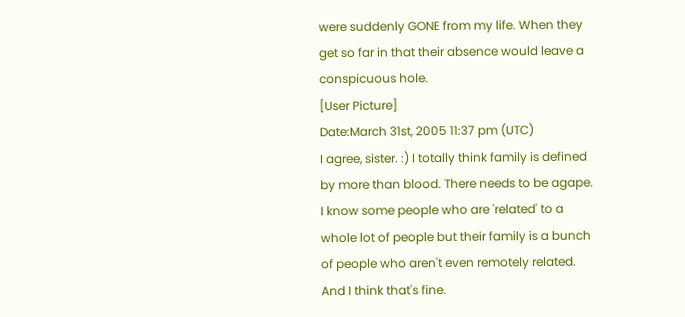were suddenly GONE from my life. When they get so far in that their absence would leave a conspicuous hole.
[User Picture]
Date:March 31st, 2005 11:37 pm (UTC)
I agree, sister. :) I totally think family is defined by more than blood. There needs to be agape. I know some people who are 'related' to a whole lot of people but their family is a bunch of people who aren't even remotely related. And I think that's fine.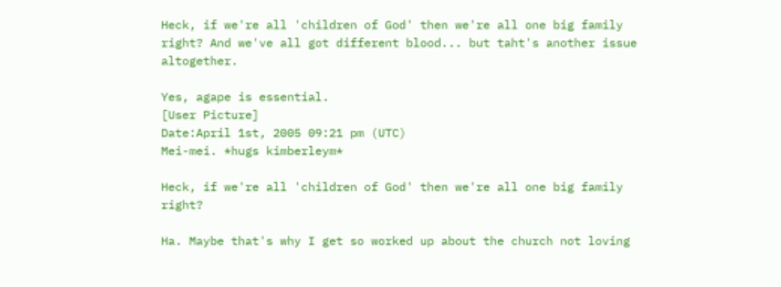Heck, if we're all 'children of God' then we're all one big family right? And we've all got different blood... but taht's another issue altogether.

Yes, agape is essential.
[User Picture]
Date:April 1st, 2005 09:21 pm (UTC)
Mei-mei. *hugs kimberleym*

Heck, if we're all 'children of God' then we're all one big family right?

Ha. Maybe that's why I get so worked up about the church not loving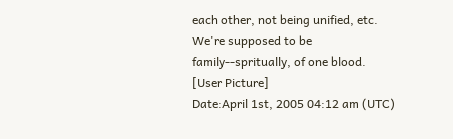each other, not being unified, etc. We're supposed to be family--spritually, of one blood.
[User Picture]
Date:April 1st, 2005 04:12 am (UTC)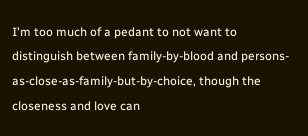I'm too much of a pedant to not want to distinguish between family-by-blood and persons-as-close-as-family-but-by-choice, though the closeness and love can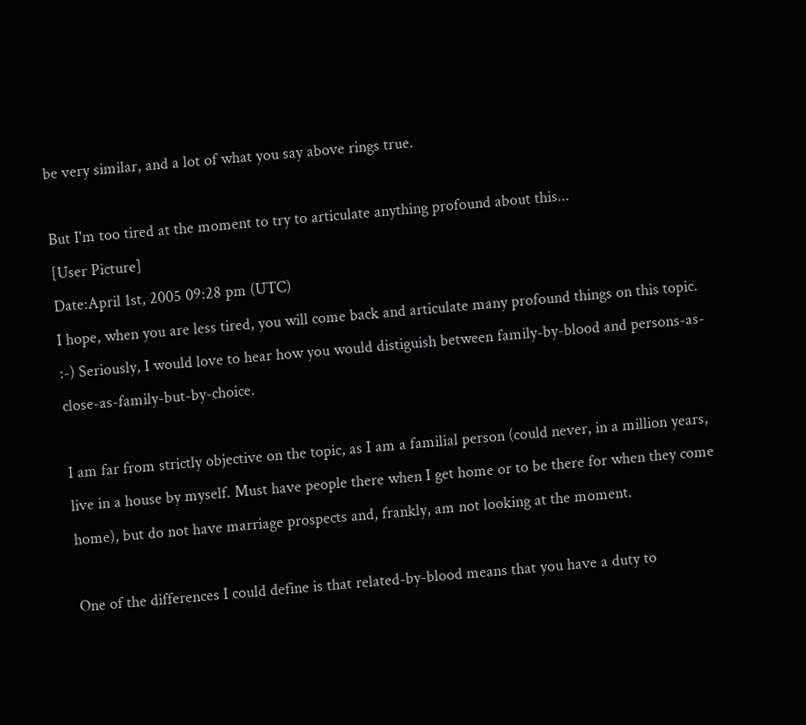be very similar, and a lot of what you say above rings true.

But I'm too tired at the moment to try to articulate anything profound about this...
[User Picture]
Date:April 1st, 2005 09:28 pm (UTC)
I hope, when you are less tired, you will come back and articulate many profound things on this topic. :-) Seriously, I would love to hear how you would distiguish between family-by-blood and persons-as-close-as-family-but-by-choice.

I am far from strictly objective on the topic, as I am a familial person (could never, in a million years, live in a house by myself. Must have people there when I get home or to be there for when they come home), but do not have marriage prospects and, frankly, am not looking at the moment.

One of the differences I could define is that related-by-blood means that you have a duty to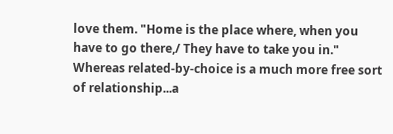love them. "Home is the place where, when you have to go there,/ They have to take you in." Whereas related-by-choice is a much more free sort of relationship...a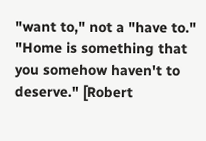"want to," not a "have to." "Home is something that you somehow haven't to deserve." [Robert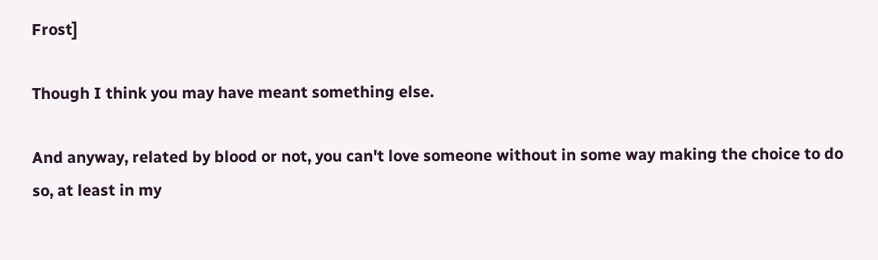Frost]

Though I think you may have meant something else.

And anyway, related by blood or not, you can't love someone without in some way making the choice to do so, at least in my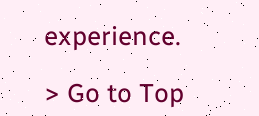experience.

> Go to Top